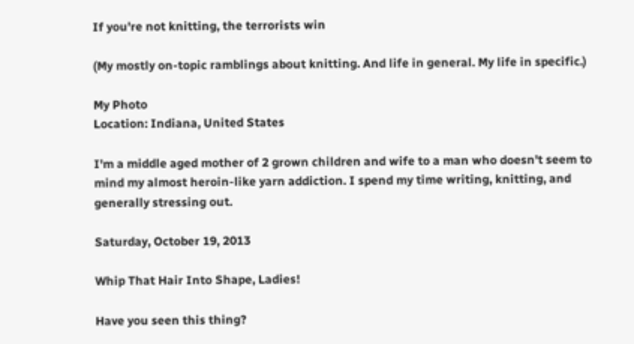If you're not knitting, the terrorists win

(My mostly on-topic ramblings about knitting. And life in general. My life in specific.)

My Photo
Location: Indiana, United States

I'm a middle aged mother of 2 grown children and wife to a man who doesn't seem to mind my almost heroin-like yarn addiction. I spend my time writing, knitting, and generally stressing out.

Saturday, October 19, 2013

Whip That Hair Into Shape, Ladies!

Have you seen this thing?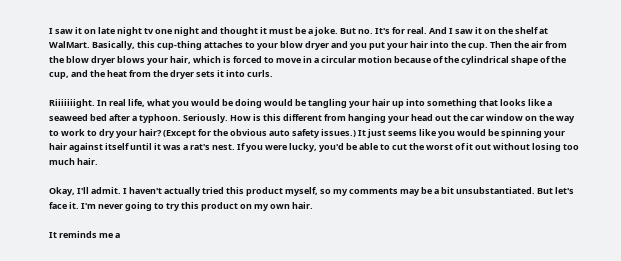I saw it on late night tv one night and thought it must be a joke. But no. It's for real. And I saw it on the shelf at WalMart. Basically, this cup-thing attaches to your blow dryer and you put your hair into the cup. Then the air from the blow dryer blows your hair, which is forced to move in a circular motion because of the cylindrical shape of the cup, and the heat from the dryer sets it into curls.

Riiiiiiight. In real life, what you would be doing would be tangling your hair up into something that looks like a seaweed bed after a typhoon. Seriously. How is this different from hanging your head out the car window on the way to work to dry your hair? (Except for the obvious auto safety issues.) It just seems like you would be spinning your hair against itself until it was a rat's nest. If you were lucky, you'd be able to cut the worst of it out without losing too much hair.

Okay, I'll admit. I haven't actually tried this product myself, so my comments may be a bit unsubstantiated. But let's face it. I'm never going to try this product on my own hair.

It reminds me a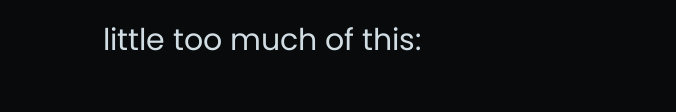little too much of this: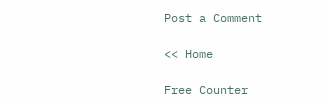Post a Comment

<< Home

Free Counter